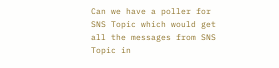Can we have a poller for SNS Topic which would get all the messages from SNS Topic in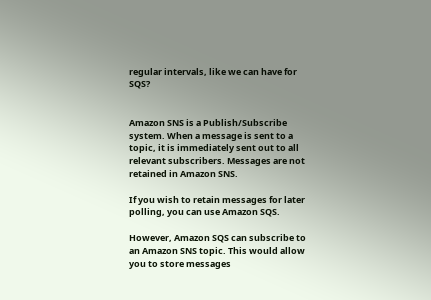regular intervals, like we can have for SQS?


Amazon SNS is a Publish/Subscribe system. When a message is sent to a topic, it is immediately sent out to all relevant subscribers. Messages are not retained in Amazon SNS.

If you wish to retain messages for later polling, you can use Amazon SQS.

However, Amazon SQS can subscribe to an Amazon SNS topic. This would allow you to store messages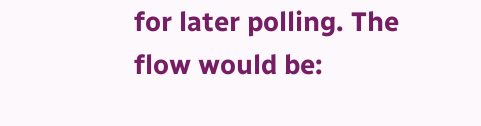for later polling. The flow would be: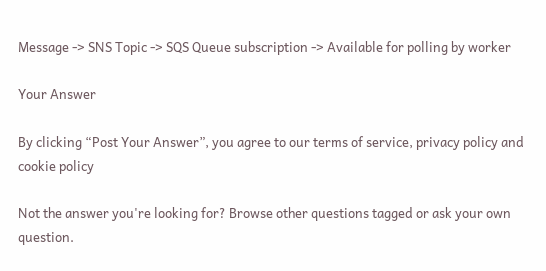Message -> SNS Topic -> SQS Queue subscription -> Available for polling by worker

Your Answer

By clicking “Post Your Answer”, you agree to our terms of service, privacy policy and cookie policy

Not the answer you're looking for? Browse other questions tagged or ask your own question.